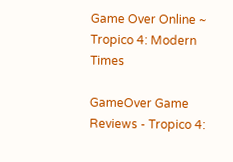Game Over Online ~ Tropico 4: Modern Times

GameOver Game Reviews - Tropico 4: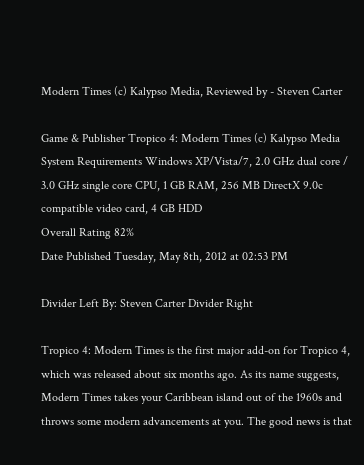Modern Times (c) Kalypso Media, Reviewed by - Steven Carter

Game & Publisher Tropico 4: Modern Times (c) Kalypso Media
System Requirements Windows XP/Vista/7, 2.0 GHz dual core / 3.0 GHz single core CPU, 1 GB RAM, 256 MB DirectX 9.0c compatible video card, 4 GB HDD
Overall Rating 82%
Date Published Tuesday, May 8th, 2012 at 02:53 PM

Divider Left By: Steven Carter Divider Right

Tropico 4: Modern Times is the first major add-on for Tropico 4, which was released about six months ago. As its name suggests, Modern Times takes your Caribbean island out of the 1960s and throws some modern advancements at you. The good news is that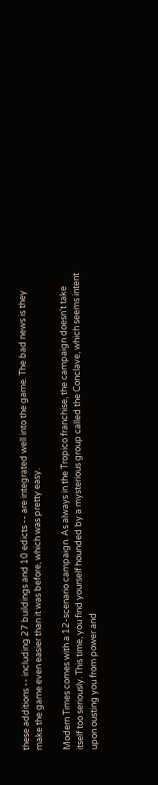these additions -- including 27 buildings and 10 edicts -- are integrated well into the game. The bad news is they make the game even easier than it was before, which was pretty easy.

Modern Times comes with a 12-scenario campaign. As always in the Tropico franchise, the campaign doesn't take itself too seriously. This time, you find yourself hounded by a mysterious group called the Conclave, which seems intent upon ousting you from power and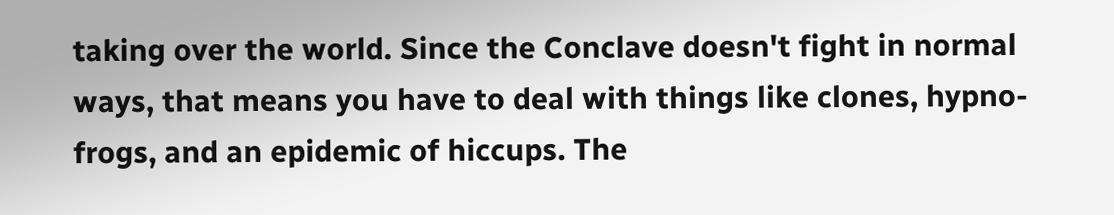taking over the world. Since the Conclave doesn't fight in normal ways, that means you have to deal with things like clones, hypno-frogs, and an epidemic of hiccups. The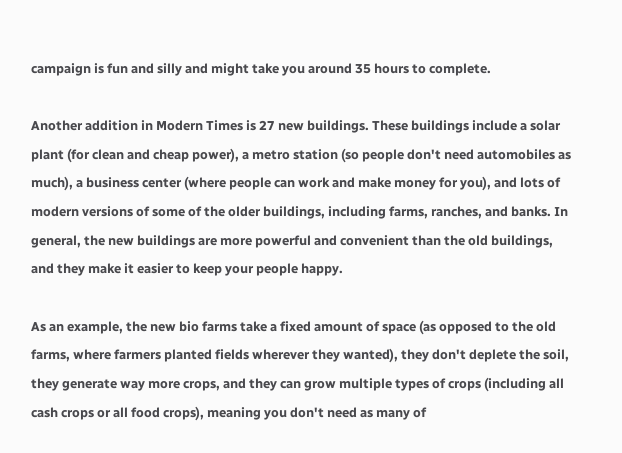campaign is fun and silly and might take you around 35 hours to complete.

Another addition in Modern Times is 27 new buildings. These buildings include a solar plant (for clean and cheap power), a metro station (so people don't need automobiles as much), a business center (where people can work and make money for you), and lots of modern versions of some of the older buildings, including farms, ranches, and banks. In general, the new buildings are more powerful and convenient than the old buildings, and they make it easier to keep your people happy.

As an example, the new bio farms take a fixed amount of space (as opposed to the old farms, where farmers planted fields wherever they wanted), they don't deplete the soil, they generate way more crops, and they can grow multiple types of crops (including all cash crops or all food crops), meaning you don't need as many of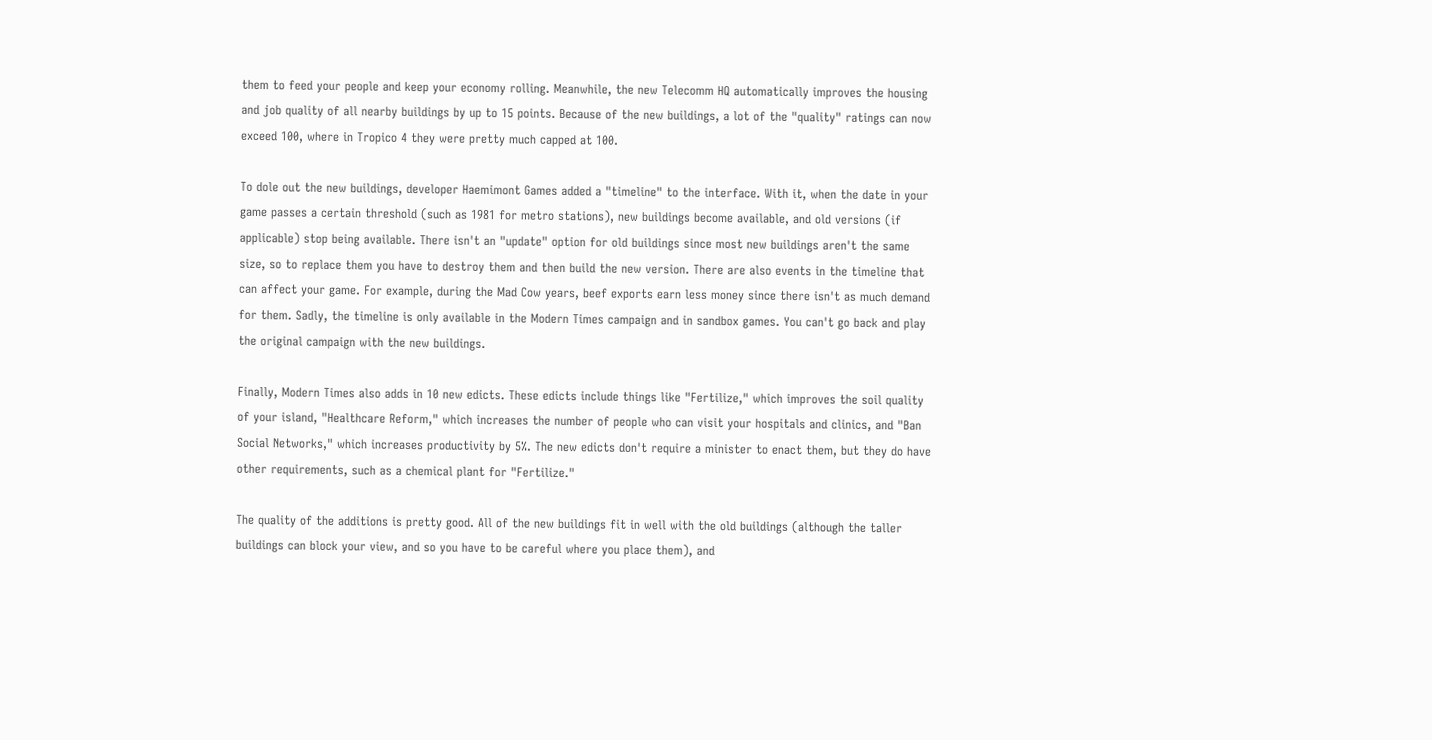them to feed your people and keep your economy rolling. Meanwhile, the new Telecomm HQ automatically improves the housing and job quality of all nearby buildings by up to 15 points. Because of the new buildings, a lot of the "quality" ratings can now exceed 100, where in Tropico 4 they were pretty much capped at 100.

To dole out the new buildings, developer Haemimont Games added a "timeline" to the interface. With it, when the date in your game passes a certain threshold (such as 1981 for metro stations), new buildings become available, and old versions (if applicable) stop being available. There isn't an "update" option for old buildings since most new buildings aren't the same size, so to replace them you have to destroy them and then build the new version. There are also events in the timeline that can affect your game. For example, during the Mad Cow years, beef exports earn less money since there isn't as much demand for them. Sadly, the timeline is only available in the Modern Times campaign and in sandbox games. You can't go back and play the original campaign with the new buildings.

Finally, Modern Times also adds in 10 new edicts. These edicts include things like "Fertilize," which improves the soil quality of your island, "Healthcare Reform," which increases the number of people who can visit your hospitals and clinics, and "Ban Social Networks," which increases productivity by 5%. The new edicts don't require a minister to enact them, but they do have other requirements, such as a chemical plant for "Fertilize."

The quality of the additions is pretty good. All of the new buildings fit in well with the old buildings (although the taller buildings can block your view, and so you have to be careful where you place them), and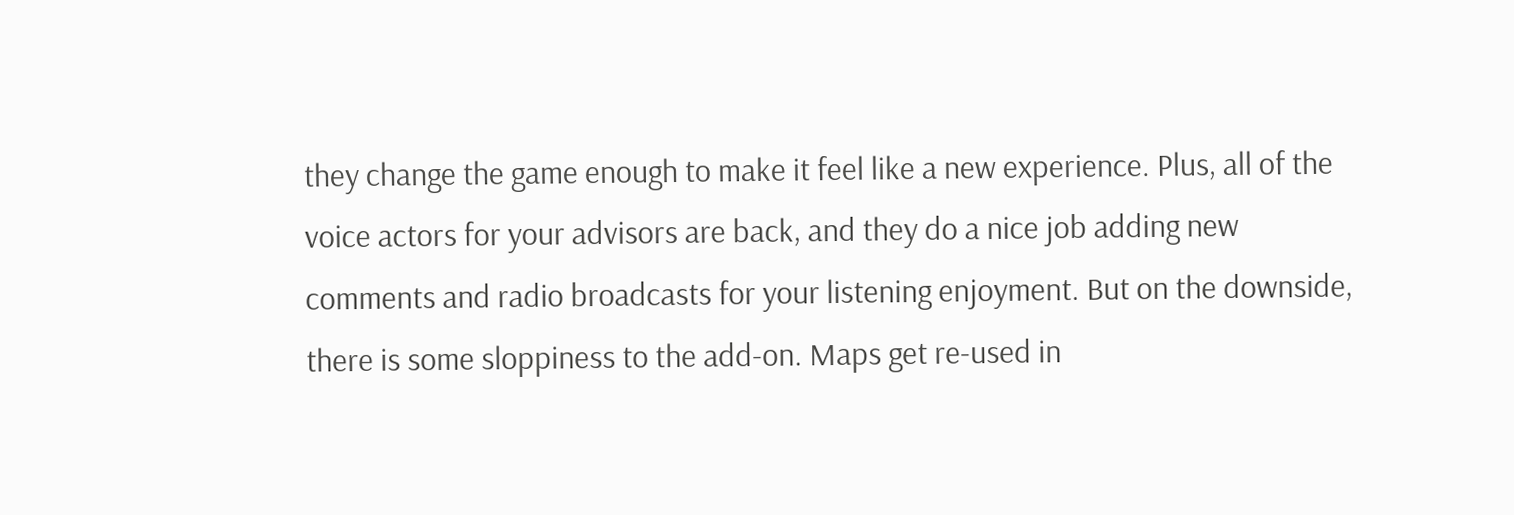they change the game enough to make it feel like a new experience. Plus, all of the voice actors for your advisors are back, and they do a nice job adding new comments and radio broadcasts for your listening enjoyment. But on the downside, there is some sloppiness to the add-on. Maps get re-used in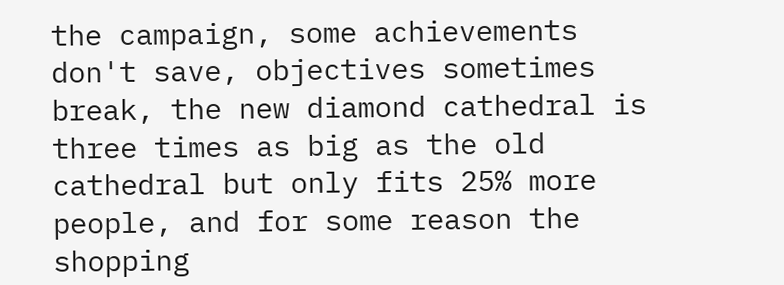the campaign, some achievements don't save, objectives sometimes break, the new diamond cathedral is three times as big as the old cathedral but only fits 25% more people, and for some reason the shopping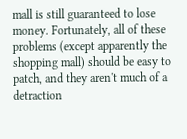mall is still guaranteed to lose money. Fortunately, all of these problems (except apparently the shopping mall) should be easy to patch, and they aren't much of a detraction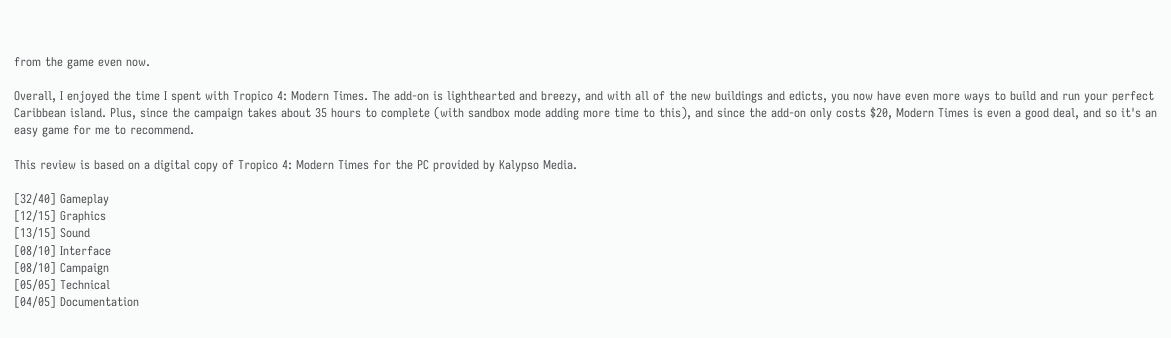from the game even now.

Overall, I enjoyed the time I spent with Tropico 4: Modern Times. The add-on is lighthearted and breezy, and with all of the new buildings and edicts, you now have even more ways to build and run your perfect Caribbean island. Plus, since the campaign takes about 35 hours to complete (with sandbox mode adding more time to this), and since the add-on only costs $20, Modern Times is even a good deal, and so it's an easy game for me to recommend.

This review is based on a digital copy of Tropico 4: Modern Times for the PC provided by Kalypso Media.

[32/40] Gameplay
[12/15] Graphics
[13/15] Sound
[08/10] Interface
[08/10] Campaign
[05/05] Technical
[04/05] Documentation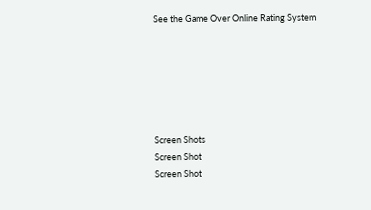See the Game Over Online Rating System






Screen Shots
Screen Shot
Screen Shot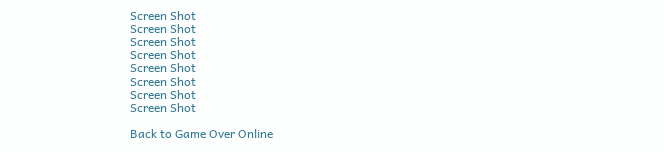Screen Shot
Screen Shot
Screen Shot
Screen Shot
Screen Shot
Screen Shot
Screen Shot
Screen Shot

Back to Game Over Online